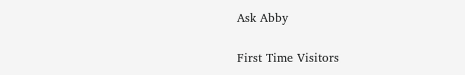Ask Abby

First Time Visitors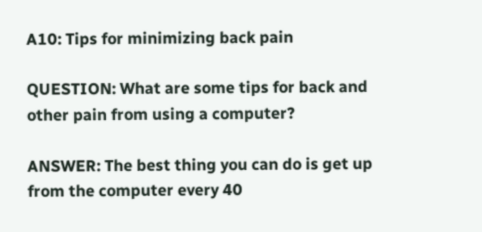A10: Tips for minimizing back pain

QUESTION: What are some tips for back and other pain from using a computer?

ANSWER: The best thing you can do is get up from the computer every 40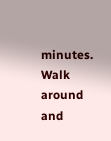minutes. Walk around and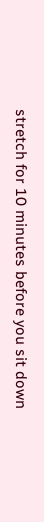stretch for 10 minutes before you sit down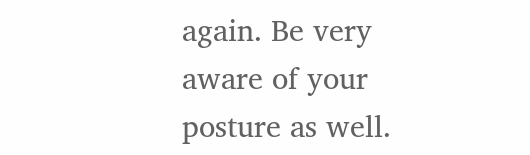again. Be very aware of your posture as well.